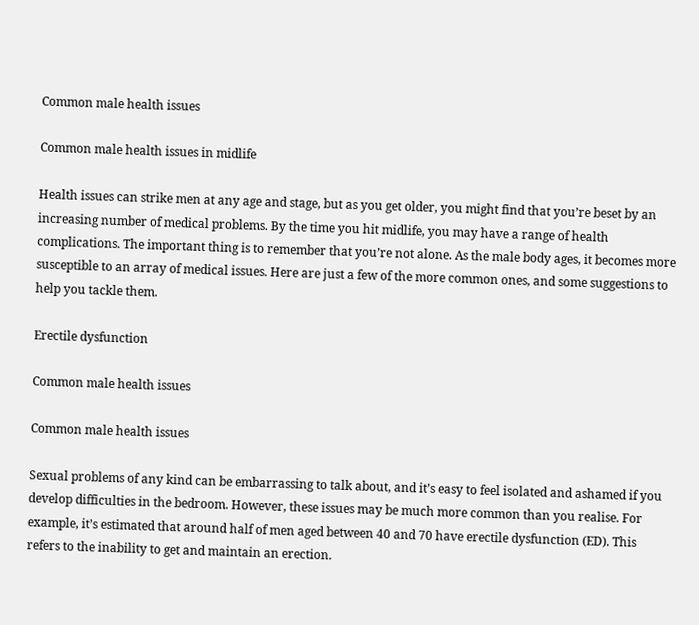Common male health issues

Common male health issues in midlife

Health issues can strike men at any age and stage, but as you get older, you might find that you’re beset by an increasing number of medical problems. By the time you hit midlife, you may have a range of health complications. The important thing is to remember that you’re not alone. As the male body ages, it becomes more susceptible to an array of medical issues. Here are just a few of the more common ones, and some suggestions to help you tackle them.

Erectile dysfunction

Common male health issues

Common male health issues

Sexual problems of any kind can be embarrassing to talk about, and it’s easy to feel isolated and ashamed if you develop difficulties in the bedroom. However, these issues may be much more common than you realise. For example, it’s estimated that around half of men aged between 40 and 70 have erectile dysfunction (ED). This refers to the inability to get and maintain an erection.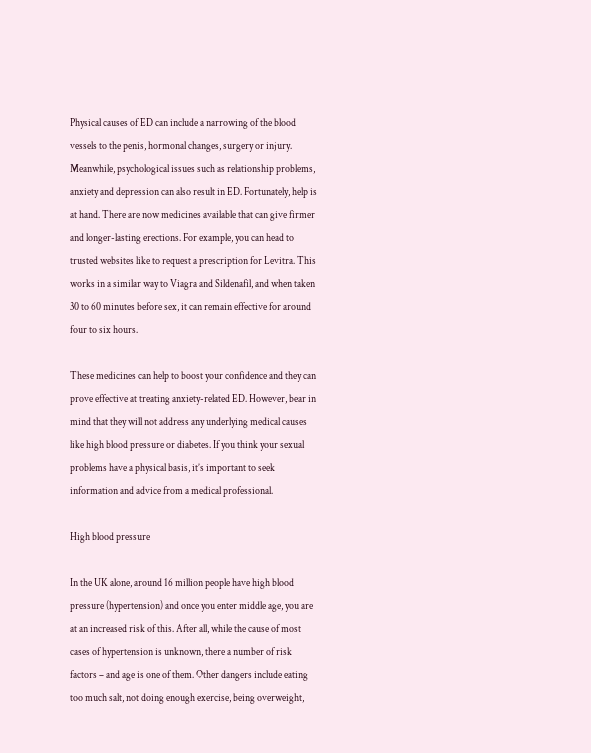Physical causes of ED can include a narrowing of the blood vessels to the penis, hormonal changes, surgery or injury. Meanwhile, psychological issues such as relationship problems, anxiety and depression can also result in ED. Fortunately, help is at hand. There are now medicines available that can give firmer and longer-lasting erections. For example, you can head to trusted websites like to request a prescription for Levitra. This works in a similar way to Viagra and Sildenafil, and when taken 30 to 60 minutes before sex, it can remain effective for around four to six hours.

These medicines can help to boost your confidence and they can prove effective at treating anxiety-related ED. However, bear in mind that they will not address any underlying medical causes like high blood pressure or diabetes. If you think your sexual problems have a physical basis, it’s important to seek information and advice from a medical professional.

High blood pressure

In the UK alone, around 16 million people have high blood pressure (hypertension) and once you enter middle age, you are at an increased risk of this. After all, while the cause of most cases of hypertension is unknown, there a number of risk factors – and age is one of them. Other dangers include eating too much salt, not doing enough exercise, being overweight,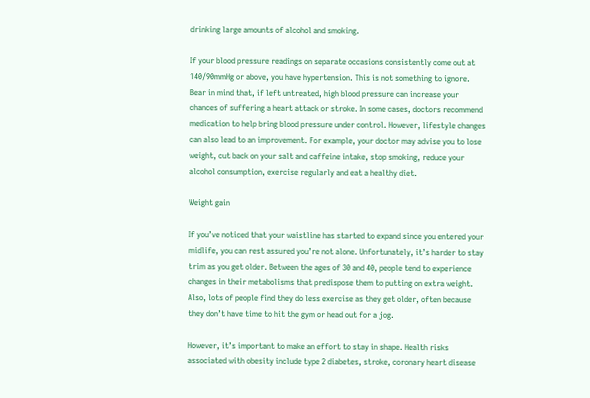drinking large amounts of alcohol and smoking.

If your blood pressure readings on separate occasions consistently come out at 140/90mmHg or above, you have hypertension. This is not something to ignore. Bear in mind that, if left untreated, high blood pressure can increase your chances of suffering a heart attack or stroke. In some cases, doctors recommend medication to help bring blood pressure under control. However, lifestyle changes can also lead to an improvement. For example, your doctor may advise you to lose weight, cut back on your salt and caffeine intake, stop smoking, reduce your alcohol consumption, exercise regularly and eat a healthy diet.

Weight gain

If you’ve noticed that your waistline has started to expand since you entered your midlife, you can rest assured you’re not alone. Unfortunately, it’s harder to stay trim as you get older. Between the ages of 30 and 40, people tend to experience changes in their metabolisms that predispose them to putting on extra weight. Also, lots of people find they do less exercise as they get older, often because they don’t have time to hit the gym or head out for a jog.

However, it’s important to make an effort to stay in shape. Health risks associated with obesity include type 2 diabetes, stroke, coronary heart disease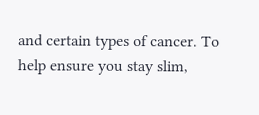and certain types of cancer. To help ensure you stay slim,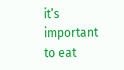it’s important to eat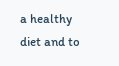a healthy diet and to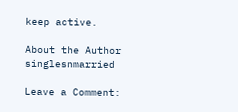keep active.

About the Author singlesnmarried

Leave a Comment: